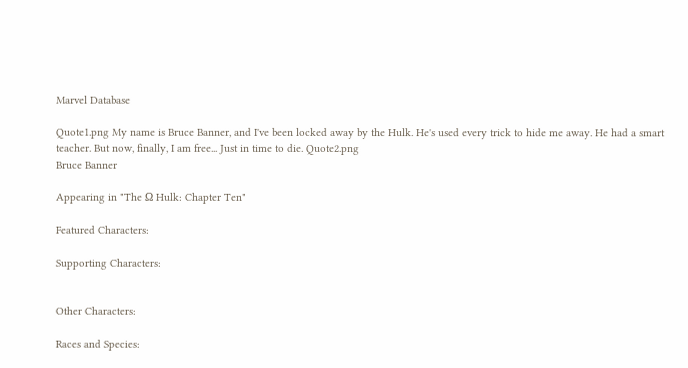Marvel Database

Quote1.png My name is Bruce Banner, and I've been locked away by the Hulk. He's used every trick to hide me away. He had a smart teacher. But now, finally, I am free... Just in time to die. Quote2.png
Bruce Banner

Appearing in "The Ω Hulk: Chapter Ten"

Featured Characters:

Supporting Characters:


Other Characters:

Races and Species: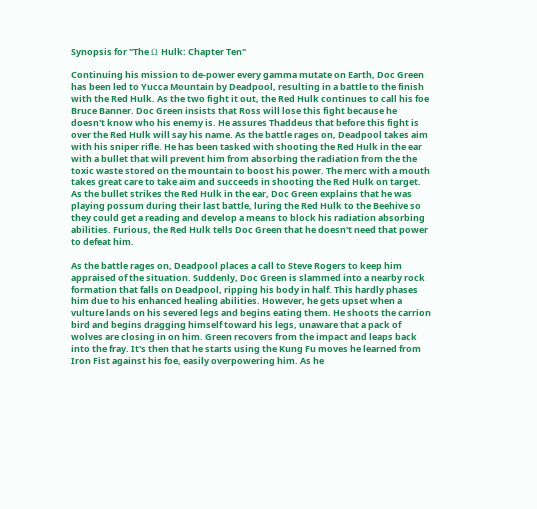Synopsis for "The Ω Hulk: Chapter Ten"

Continuing his mission to de-power every gamma mutate on Earth, Doc Green has been led to Yucca Mountain by Deadpool, resulting in a battle to the finish with the Red Hulk. As the two fight it out, the Red Hulk continues to call his foe Bruce Banner. Doc Green insists that Ross will lose this fight because he doesn't know who his enemy is. He assures Thaddeus that before this fight is over the Red Hulk will say his name. As the battle rages on, Deadpool takes aim with his sniper rifle. He has been tasked with shooting the Red Hulk in the ear with a bullet that will prevent him from absorbing the radiation from the the toxic waste stored on the mountain to boost his power. The merc with a mouth takes great care to take aim and succeeds in shooting the Red Hulk on target. As the bullet strikes the Red Hulk in the ear, Doc Green explains that he was playing possum during their last battle, luring the Red Hulk to the Beehive so they could get a reading and develop a means to block his radiation absorbing abilities. Furious, the Red Hulk tells Doc Green that he doesn't need that power to defeat him.

As the battle rages on, Deadpool places a call to Steve Rogers to keep him appraised of the situation. Suddenly, Doc Green is slammed into a nearby rock formation that falls on Deadpool, ripping his body in half. This hardly phases him due to his enhanced healing abilities. However, he gets upset when a vulture lands on his severed legs and begins eating them. He shoots the carrion bird and begins dragging himself toward his legs, unaware that a pack of wolves are closing in on him. Green recovers from the impact and leaps back into the fray. It's then that he starts using the Kung Fu moves he learned from Iron Fist against his foe, easily overpowering him. As he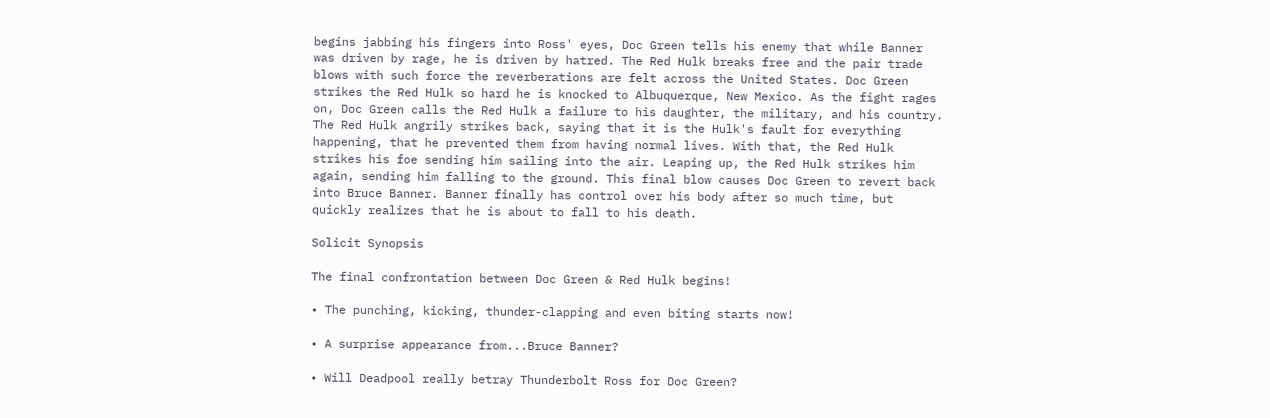begins jabbing his fingers into Ross' eyes, Doc Green tells his enemy that while Banner was driven by rage, he is driven by hatred. The Red Hulk breaks free and the pair trade blows with such force the reverberations are felt across the United States. Doc Green strikes the Red Hulk so hard he is knocked to Albuquerque, New Mexico. As the fight rages on, Doc Green calls the Red Hulk a failure to his daughter, the military, and his country. The Red Hulk angrily strikes back, saying that it is the Hulk's fault for everything happening, that he prevented them from having normal lives. With that, the Red Hulk strikes his foe sending him sailing into the air. Leaping up, the Red Hulk strikes him again, sending him falling to the ground. This final blow causes Doc Green to revert back into Bruce Banner. Banner finally has control over his body after so much time, but quickly realizes that he is about to fall to his death.

Solicit Synopsis

The final confrontation between Doc Green & Red Hulk begins!

• The punching, kicking, thunder-clapping and even biting starts now!

• A surprise appearance from...Bruce Banner?

• Will Deadpool really betray Thunderbolt Ross for Doc Green?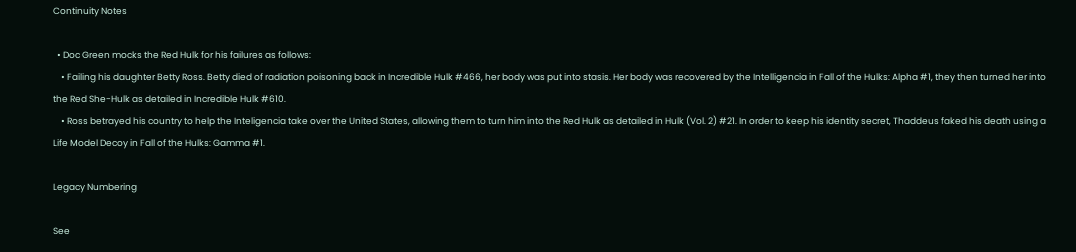Continuity Notes

  • Doc Green mocks the Red Hulk for his failures as follows:
    • Failing his daughter Betty Ross. Betty died of radiation poisoning back in Incredible Hulk #466, her body was put into stasis. Her body was recovered by the Intelligencia in Fall of the Hulks: Alpha #1, they then turned her into the Red She-Hulk as detailed in Incredible Hulk #610.
    • Ross betrayed his country to help the Inteligencia take over the United States, allowing them to turn him into the Red Hulk as detailed in Hulk (Vol. 2) #21. In order to keep his identity secret, Thaddeus faked his death using a Life Model Decoy in Fall of the Hulks: Gamma #1.

Legacy Numbering

See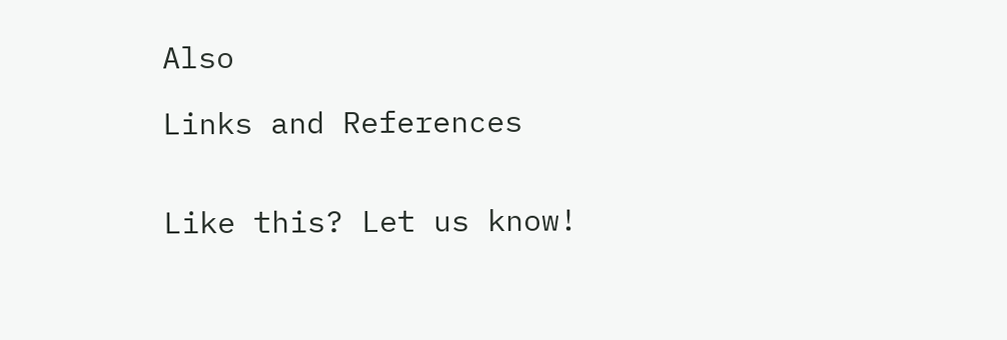Also

Links and References


Like this? Let us know!